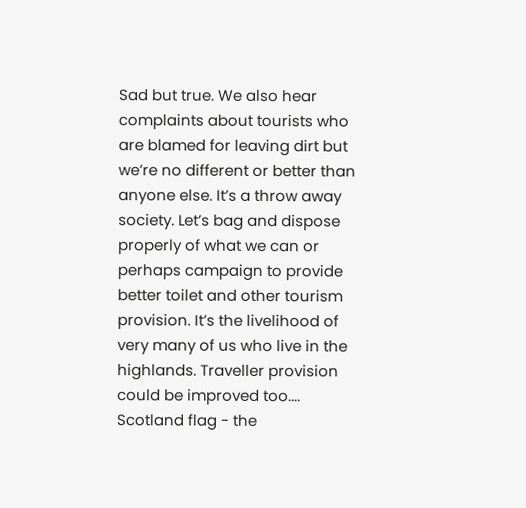Sad but true. We also hear complaints about tourists who are blamed for leaving dirt but we’re no different or better than anyone else. It’s a throw away society. Let’s bag and dispose properly of what we can or perhaps campaign to provide better toilet and other tourism provision. It’s the livelihood of very many of us who live in the highlands. Traveller provision could be improved too....
Scotland flag - the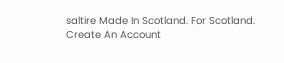saltire Made In Scotland. For Scotland.
Create An Account